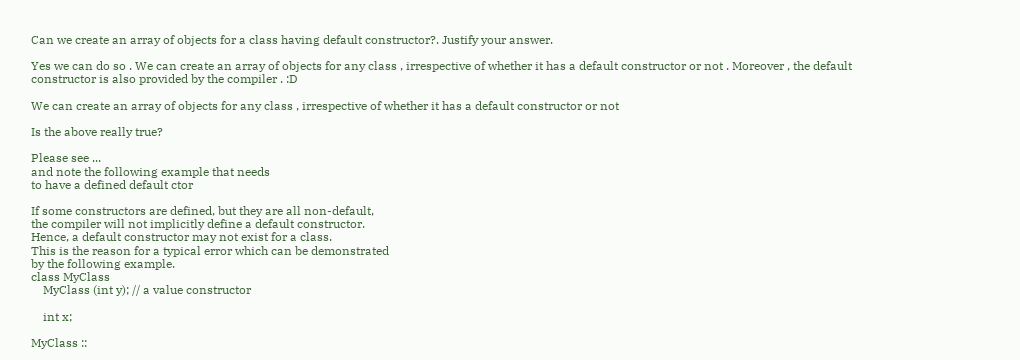Can we create an array of objects for a class having default constructor?. Justify your answer.

Yes we can do so . We can create an array of objects for any class , irrespective of whether it has a default constructor or not . Moreover , the default constructor is also provided by the compiler . :D

We can create an array of objects for any class , irrespective of whether it has a default constructor or not

Is the above really true?

Please see ...
and note the following example that needs
to have a defined default ctor

If some constructors are defined, but they are all non-default,
the compiler will not implicitly define a default constructor.
Hence, a default constructor may not exist for a class.
This is the reason for a typical error which can be demonstrated
by the following example.
class MyClass
    MyClass (int y); // a value constructor

    int x;

MyClass ::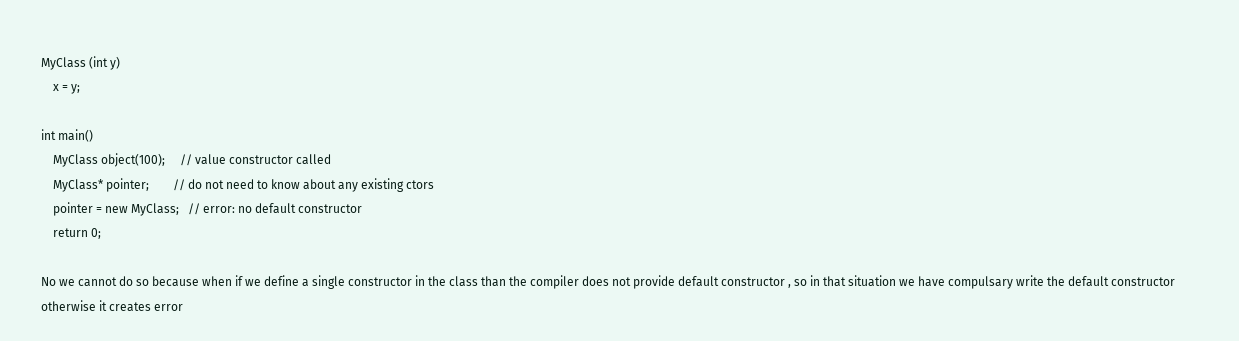MyClass (int y)
    x = y;

int main()
    MyClass object(100);     // value constructor called
    MyClass* pointer;        // do not need to know about any existing ctors
    pointer = new MyClass;   // error: no default constructor
    return 0;

No we cannot do so because when if we define a single constructor in the class than the compiler does not provide default constructor , so in that situation we have compulsary write the default constructor otherwise it creates error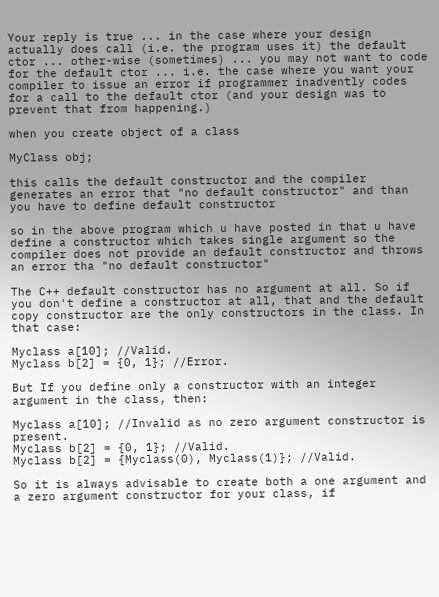Your reply is true ... in the case where your design actually does call (i.e. the program uses it) the default ctor ... other-wise (sometimes) ... you may not want to code for the default ctor ... i.e. the case where you want your compiler to issue an error if programmer inadvently codes for a call to the default ctor (and your design was to prevent that from happening.)

when you create object of a class

MyClass obj;

this calls the default constructor and the compiler generates an error that "no default constructor" and than you have to define default constructor

so in the above program which u have posted in that u have define a constructor which takes single argument so the compiler does not provide an default constructor and throws an error tha "no default constructor"

The C++ default constructor has no argument at all. So if you don't define a constructor at all, that and the default copy constructor are the only constructors in the class. In that case:

Myclass a[10]; //Valid.
Myclass b[2] = {0, 1}; //Error.

But If you define only a constructor with an integer argument in the class, then:

Myclass a[10]; //Invalid as no zero argument constructor is present.
Myclass b[2] = {0, 1}; //Valid.
Myclass b[2] = {Myclass(0), Myclass(1)}; //Valid.

So it is always advisable to create both a one argument and a zero argument constructor for your class, if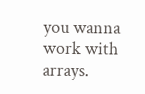you wanna work with arrays.